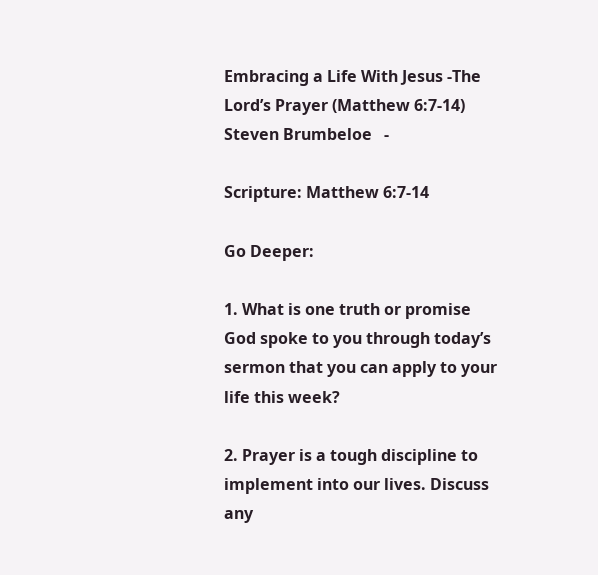Embracing a Life With Jesus -The Lord’s Prayer (Matthew 6:7-14)
Steven Brumbeloe   -

Scripture: Matthew 6:7-14

Go Deeper:

1. What is one truth or promise God spoke to you through today’s sermon that you can apply to your life this week?

2. Prayer is a tough discipline to implement into our lives. Discuss any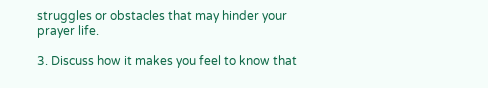struggles or obstacles that may hinder your prayer life.

3. Discuss how it makes you feel to know that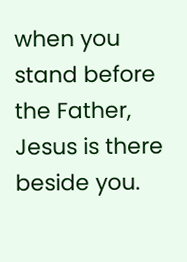when you stand before the Father, Jesus is there beside you.